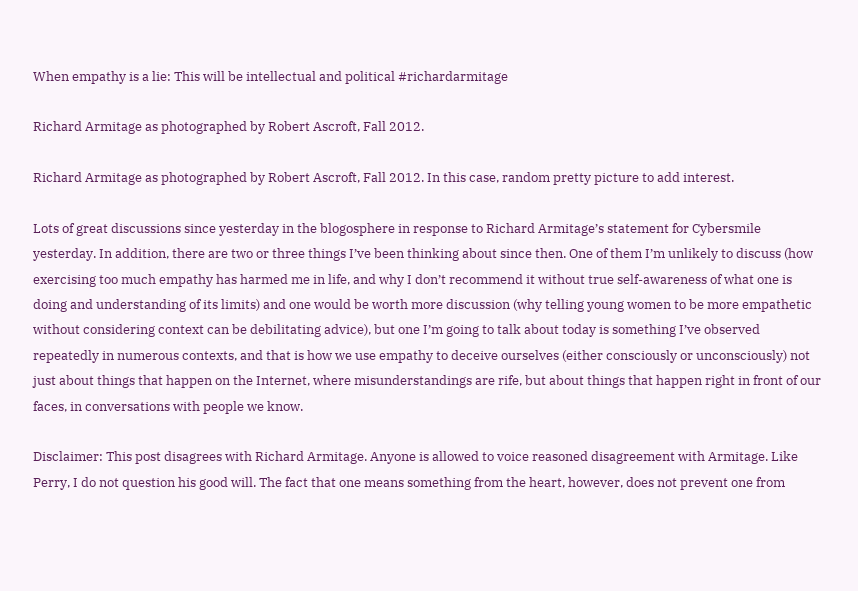When empathy is a lie: This will be intellectual and political #richardarmitage

Richard Armitage as photographed by Robert Ascroft, Fall 2012.

Richard Armitage as photographed by Robert Ascroft, Fall 2012. In this case, random pretty picture to add interest.

Lots of great discussions since yesterday in the blogosphere in response to Richard Armitage’s statement for Cybersmile yesterday. In addition, there are two or three things I’ve been thinking about since then. One of them I’m unlikely to discuss (how exercising too much empathy has harmed me in life, and why I don’t recommend it without true self-awareness of what one is doing and understanding of its limits) and one would be worth more discussion (why telling young women to be more empathetic without considering context can be debilitating advice), but one I’m going to talk about today is something I’ve observed repeatedly in numerous contexts, and that is how we use empathy to deceive ourselves (either consciously or unconsciously) not just about things that happen on the Internet, where misunderstandings are rife, but about things that happen right in front of our faces, in conversations with people we know.

Disclaimer: This post disagrees with Richard Armitage. Anyone is allowed to voice reasoned disagreement with Armitage. Like Perry, I do not question his good will. The fact that one means something from the heart, however, does not prevent one from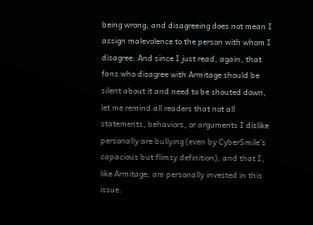being wrong, and disagreeing does not mean I assign malevolence to the person with whom I disagree. And since I just read, again, that fans who disagree with Armitage should be silent about it and need to be shouted down, let me remind all readers that not all statements, behaviors, or arguments I dislike personally are bullying (even by CyberSmile’s capacious but flimsy definition), and that I, like Armitage, am personally invested in this issue.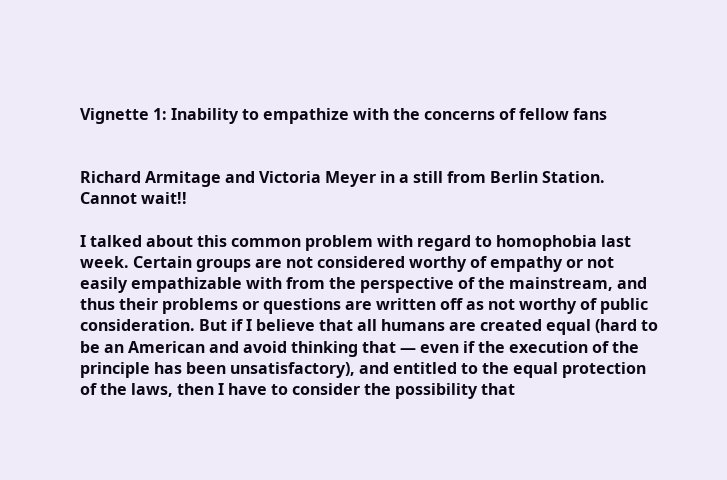Vignette 1: Inability to empathize with the concerns of fellow fans


Richard Armitage and Victoria Meyer in a still from Berlin Station. Cannot wait!!

I talked about this common problem with regard to homophobia last week. Certain groups are not considered worthy of empathy or not easily empathizable with from the perspective of the mainstream, and thus their problems or questions are written off as not worthy of public consideration. But if I believe that all humans are created equal (hard to be an American and avoid thinking that — even if the execution of the principle has been unsatisfactory), and entitled to the equal protection of the laws, then I have to consider the possibility that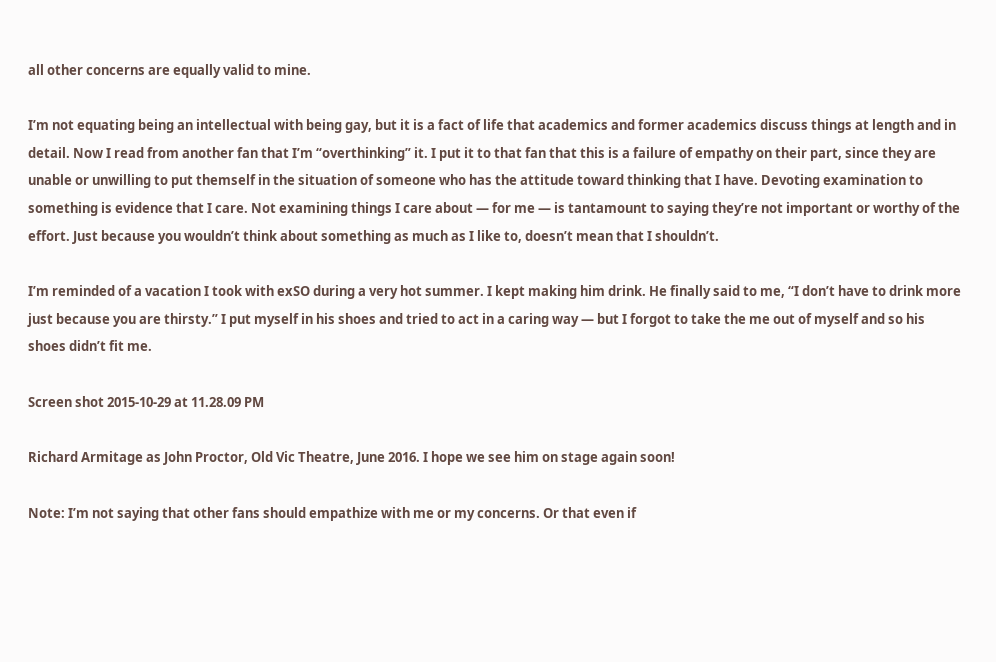all other concerns are equally valid to mine.

I’m not equating being an intellectual with being gay, but it is a fact of life that academics and former academics discuss things at length and in detail. Now I read from another fan that I’m “overthinking” it. I put it to that fan that this is a failure of empathy on their part, since they are unable or unwilling to put themself in the situation of someone who has the attitude toward thinking that I have. Devoting examination to something is evidence that I care. Not examining things I care about — for me — is tantamount to saying they’re not important or worthy of the effort. Just because you wouldn’t think about something as much as I like to, doesn’t mean that I shouldn’t.

I’m reminded of a vacation I took with exSO during a very hot summer. I kept making him drink. He finally said to me, “I don’t have to drink more just because you are thirsty.” I put myself in his shoes and tried to act in a caring way — but I forgot to take the me out of myself and so his shoes didn’t fit me.

Screen shot 2015-10-29 at 11.28.09 PM

Richard Armitage as John Proctor, Old Vic Theatre, June 2016. I hope we see him on stage again soon!

Note: I’m not saying that other fans should empathize with me or my concerns. Or that even if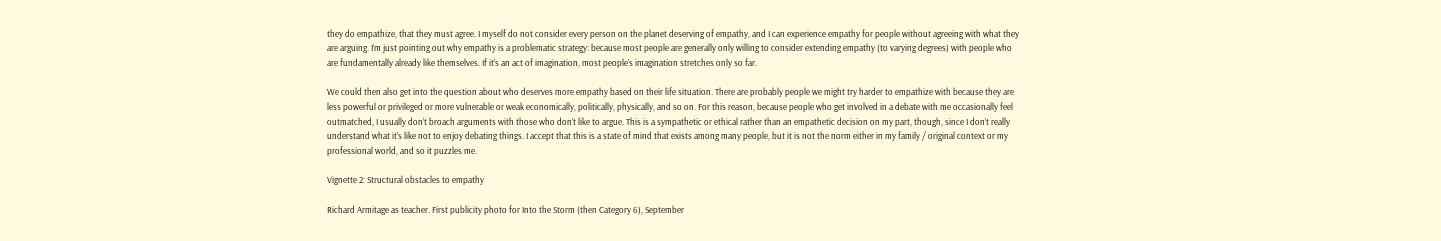they do empathize, that they must agree. I myself do not consider every person on the planet deserving of empathy, and I can experience empathy for people without agreeing with what they are arguing. I’m just pointing out why empathy is a problematic strategy: because most people are generally only willing to consider extending empathy (to varying degrees) with people who are fundamentally already like themselves. If it’s an act of imagination, most people’s imagination stretches only so far.

We could then also get into the question about who deserves more empathy based on their life situation. There are probably people we might try harder to empathize with because they are less powerful or privileged or more vulnerable or weak economically, politically, physically, and so on. For this reason, because people who get involved in a debate with me occasionally feel outmatched, I usually don’t broach arguments with those who don’t like to argue. This is a sympathetic or ethical rather than an empathetic decision on my part, though, since I don’t really understand what it’s like not to enjoy debating things. I accept that this is a state of mind that exists among many people, but it is not the norm either in my family / original context or my professional world, and so it puzzles me.

Vignette 2: Structural obstacles to empathy

Richard Armitage as teacher. First publicity photo for Into the Storm (then Category 6), September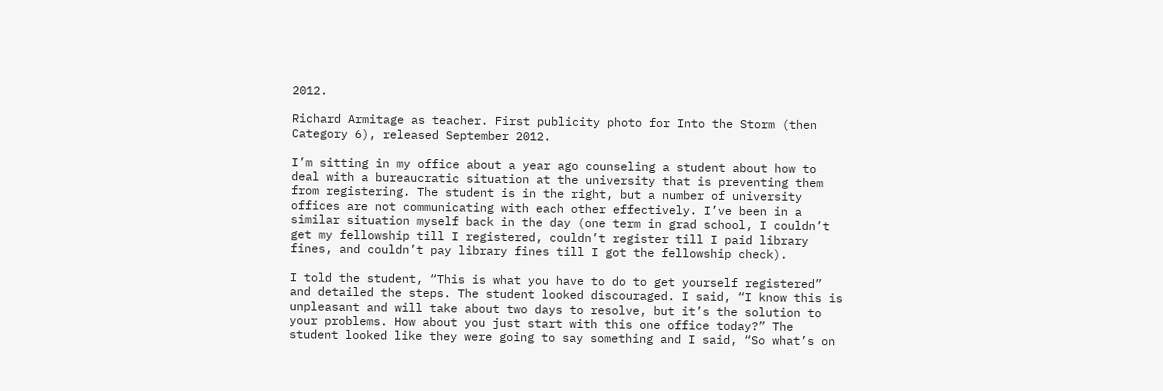2012.

Richard Armitage as teacher. First publicity photo for Into the Storm (then Category 6), released September 2012.

I’m sitting in my office about a year ago counseling a student about how to deal with a bureaucratic situation at the university that is preventing them from registering. The student is in the right, but a number of university offices are not communicating with each other effectively. I’ve been in a similar situation myself back in the day (one term in grad school, I couldn’t get my fellowship till I registered, couldn’t register till I paid library fines, and couldn’t pay library fines till I got the fellowship check).

I told the student, “This is what you have to do to get yourself registered” and detailed the steps. The student looked discouraged. I said, “I know this is unpleasant and will take about two days to resolve, but it’s the solution to your problems. How about you just start with this one office today?” The student looked like they were going to say something and I said, “So what’s on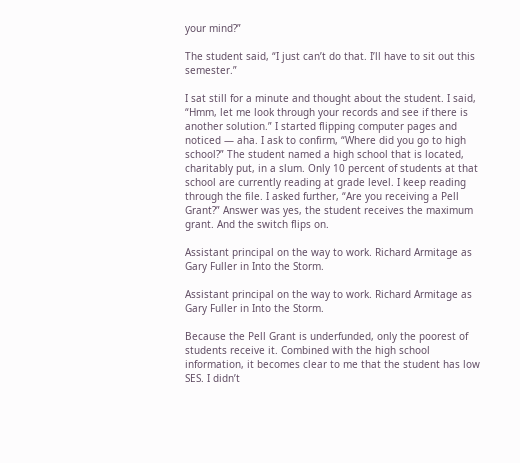your mind?”

The student said, “I just can’t do that. I’ll have to sit out this semester.”

I sat still for a minute and thought about the student. I said, “Hmm, let me look through your records and see if there is another solution.” I started flipping computer pages and noticed — aha. I ask to confirm, “Where did you go to high school?” The student named a high school that is located, charitably put, in a slum. Only 10 percent of students at that school are currently reading at grade level. I keep reading through the file. I asked further, “Are you receiving a Pell Grant?” Answer was yes, the student receives the maximum grant. And the switch flips on.

Assistant principal on the way to work. Richard Armitage as Gary Fuller in Into the Storm.

Assistant principal on the way to work. Richard Armitage as Gary Fuller in Into the Storm.

Because the Pell Grant is underfunded, only the poorest of students receive it. Combined with the high school information, it becomes clear to me that the student has low SES. I didn’t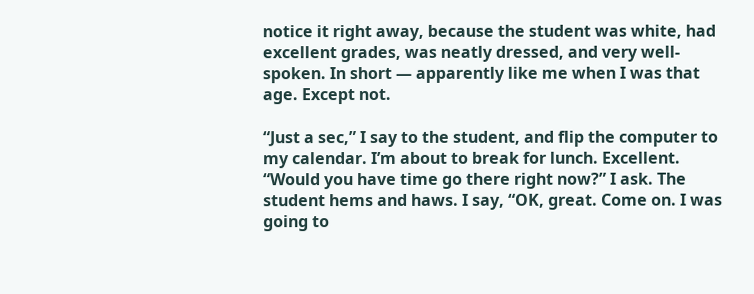notice it right away, because the student was white, had excellent grades, was neatly dressed, and very well-spoken. In short — apparently like me when I was that age. Except not.

“Just a sec,” I say to the student, and flip the computer to my calendar. I’m about to break for lunch. Excellent. “Would you have time go there right now?” I ask. The student hems and haws. I say, “OK, great. Come on. I was going to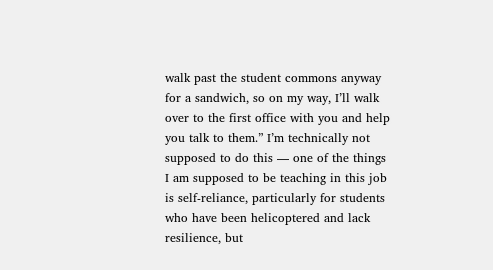walk past the student commons anyway for a sandwich, so on my way, I’ll walk over to the first office with you and help you talk to them.” I’m technically not supposed to do this — one of the things I am supposed to be teaching in this job is self-reliance, particularly for students who have been helicoptered and lack resilience, but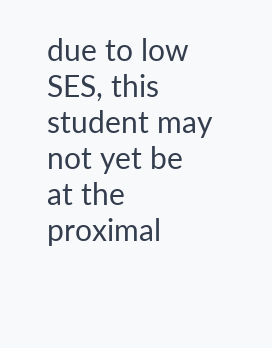due to low SES, this student may not yet be at the proximal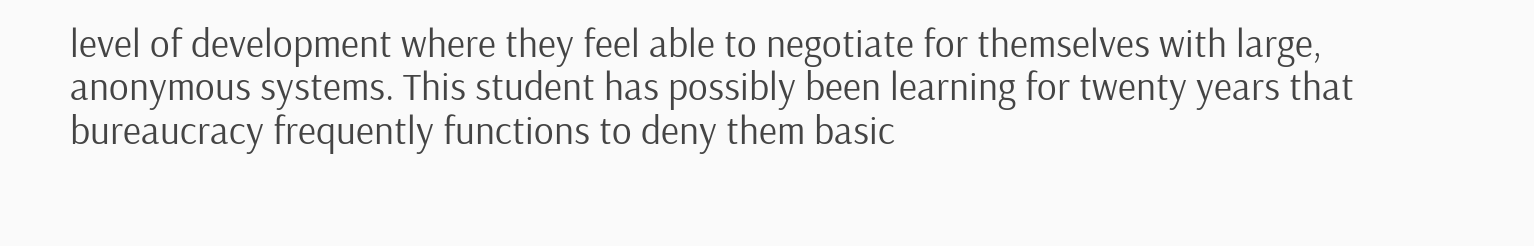level of development where they feel able to negotiate for themselves with large, anonymous systems. This student has possibly been learning for twenty years that bureaucracy frequently functions to deny them basic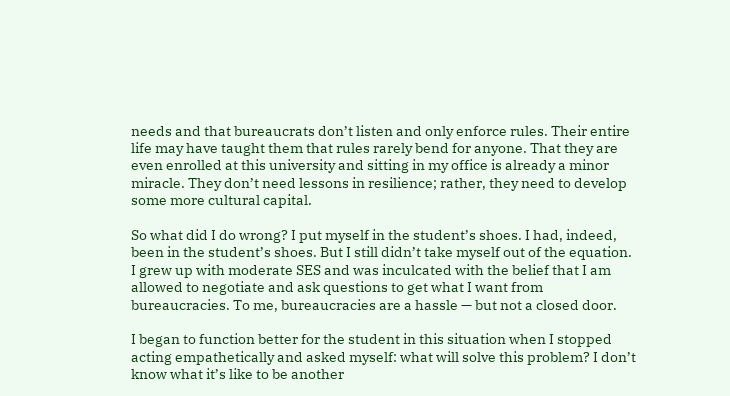needs and that bureaucrats don’t listen and only enforce rules. Their entire life may have taught them that rules rarely bend for anyone. That they are even enrolled at this university and sitting in my office is already a minor miracle. They don’t need lessons in resilience; rather, they need to develop some more cultural capital.

So what did I do wrong? I put myself in the student’s shoes. I had, indeed, been in the student’s shoes. But I still didn’t take myself out of the equation. I grew up with moderate SES and was inculcated with the belief that I am allowed to negotiate and ask questions to get what I want from bureaucracies. To me, bureaucracies are a hassle — but not a closed door.

I began to function better for the student in this situation when I stopped acting empathetically and asked myself: what will solve this problem? I don’t know what it’s like to be another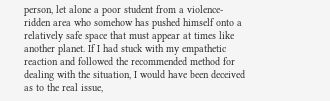person, let alone a poor student from a violence-ridden area who somehow has pushed himself onto a relatively safe space that must appear at times like another planet. If I had stuck with my empathetic reaction and followed the recommended method for dealing with the situation, I would have been deceived as to the real issue,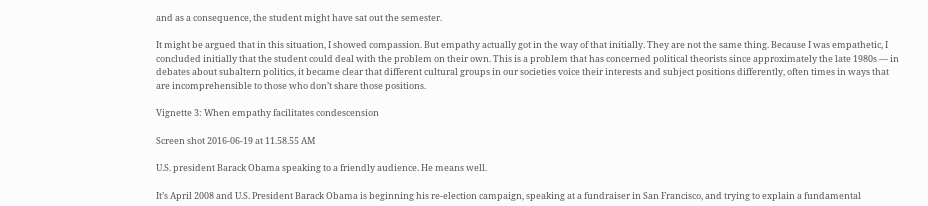and as a consequence, the student might have sat out the semester.

It might be argued that in this situation, I showed compassion. But empathy actually got in the way of that initially. They are not the same thing. Because I was empathetic, I concluded initially that the student could deal with the problem on their own. This is a problem that has concerned political theorists since approximately the late 1980s — in debates about subaltern politics, it became clear that different cultural groups in our societies voice their interests and subject positions differently, often times in ways that are incomprehensible to those who don’t share those positions.

Vignette 3: When empathy facilitates condescension

Screen shot 2016-06-19 at 11.58.55 AM

U.S. president Barack Obama speaking to a friendly audience. He means well.

It’s April 2008 and U.S. President Barack Obama is beginning his re-election campaign, speaking at a fundraiser in San Francisco, and trying to explain a fundamental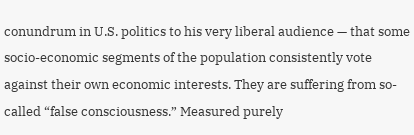conundrum in U.S. politics to his very liberal audience — that some socio-economic segments of the population consistently vote against their own economic interests. They are suffering from so-called “false consciousness.” Measured purely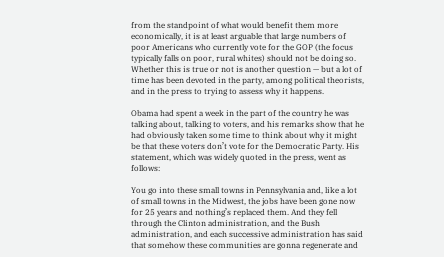from the standpoint of what would benefit them more economically, it is at least arguable that large numbers of poor Americans who currently vote for the GOP (the focus typically falls on poor, rural whites) should not be doing so. Whether this is true or not is another question — but a lot of time has been devoted in the party, among political theorists, and in the press to trying to assess why it happens.

Obama had spent a week in the part of the country he was talking about, talking to voters, and his remarks show that he had obviously taken some time to think about why it might be that these voters don’t vote for the Democratic Party. His statement, which was widely quoted in the press, went as follows:

You go into these small towns in Pennsylvania and, like a lot of small towns in the Midwest, the jobs have been gone now for 25 years and nothing’s replaced them. And they fell through the Clinton administration, and the Bush administration, and each successive administration has said that somehow these communities are gonna regenerate and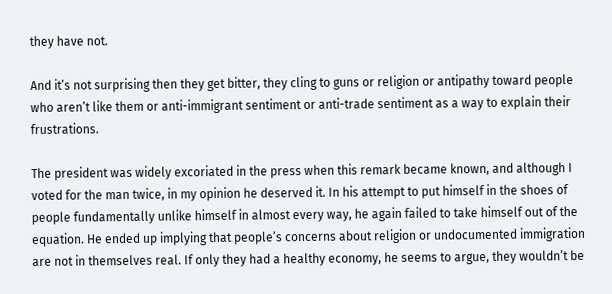they have not.

And it’s not surprising then they get bitter, they cling to guns or religion or antipathy toward people who aren’t like them or anti-immigrant sentiment or anti-trade sentiment as a way to explain their frustrations.

The president was widely excoriated in the press when this remark became known, and although I voted for the man twice, in my opinion he deserved it. In his attempt to put himself in the shoes of people fundamentally unlike himself in almost every way, he again failed to take himself out of the equation. He ended up implying that people’s concerns about religion or undocumented immigration are not in themselves real. If only they had a healthy economy, he seems to argue, they wouldn’t be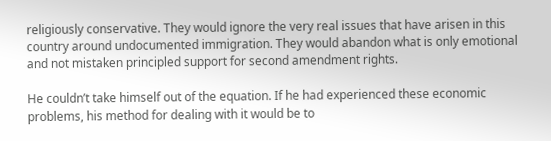religiously conservative. They would ignore the very real issues that have arisen in this country around undocumented immigration. They would abandon what is only emotional and not mistaken principled support for second amendment rights.

He couldn’t take himself out of the equation. If he had experienced these economic problems, his method for dealing with it would be to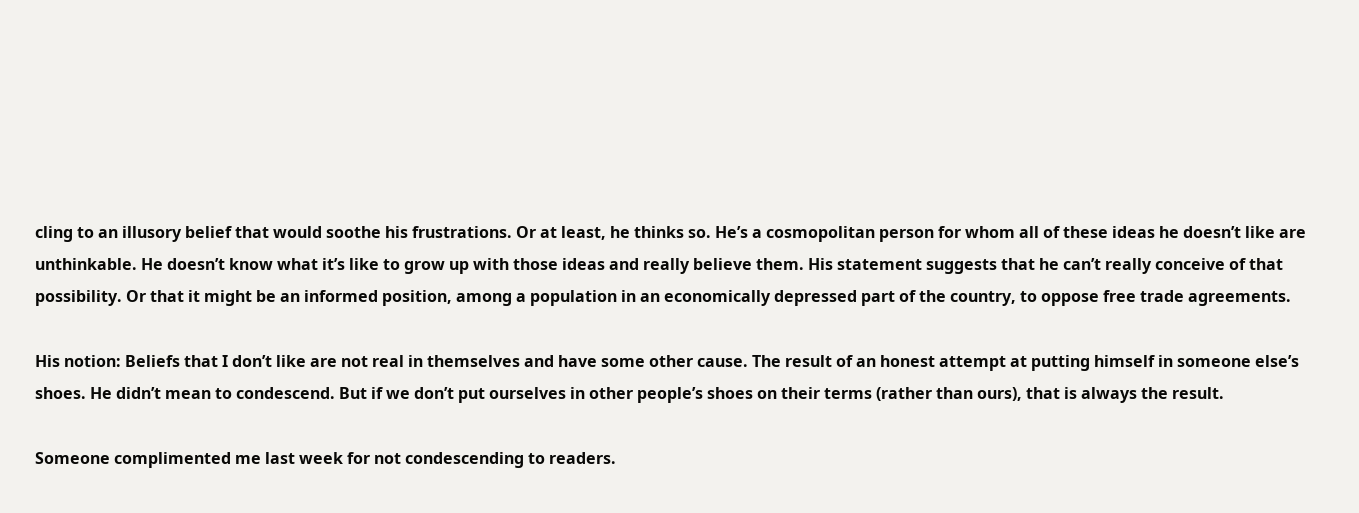cling to an illusory belief that would soothe his frustrations. Or at least, he thinks so. He’s a cosmopolitan person for whom all of these ideas he doesn’t like are unthinkable. He doesn’t know what it’s like to grow up with those ideas and really believe them. His statement suggests that he can’t really conceive of that possibility. Or that it might be an informed position, among a population in an economically depressed part of the country, to oppose free trade agreements.

His notion: Beliefs that I don’t like are not real in themselves and have some other cause. The result of an honest attempt at putting himself in someone else’s shoes. He didn’t mean to condescend. But if we don’t put ourselves in other people’s shoes on their terms (rather than ours), that is always the result.

Someone complimented me last week for not condescending to readers.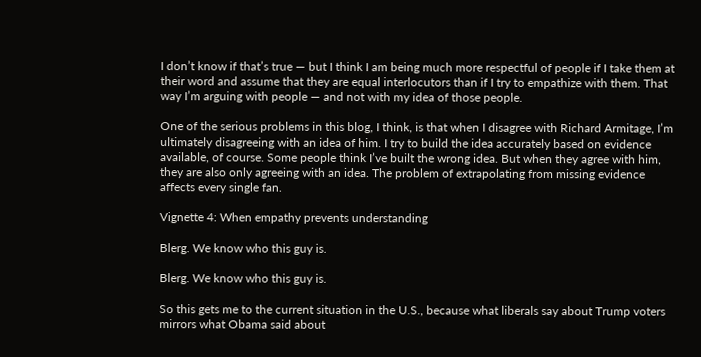I don’t know if that’s true — but I think I am being much more respectful of people if I take them at their word and assume that they are equal interlocutors than if I try to empathize with them. That way I’m arguing with people — and not with my idea of those people.

One of the serious problems in this blog, I think, is that when I disagree with Richard Armitage, I’m ultimately disagreeing with an idea of him. I try to build the idea accurately based on evidence available, of course. Some people think I’ve built the wrong idea. But when they agree with him, they are also only agreeing with an idea. The problem of extrapolating from missing evidence affects every single fan.

Vignette 4: When empathy prevents understanding

Blerg. We know who this guy is.

Blerg. We know who this guy is.

So this gets me to the current situation in the U.S., because what liberals say about Trump voters mirrors what Obama said about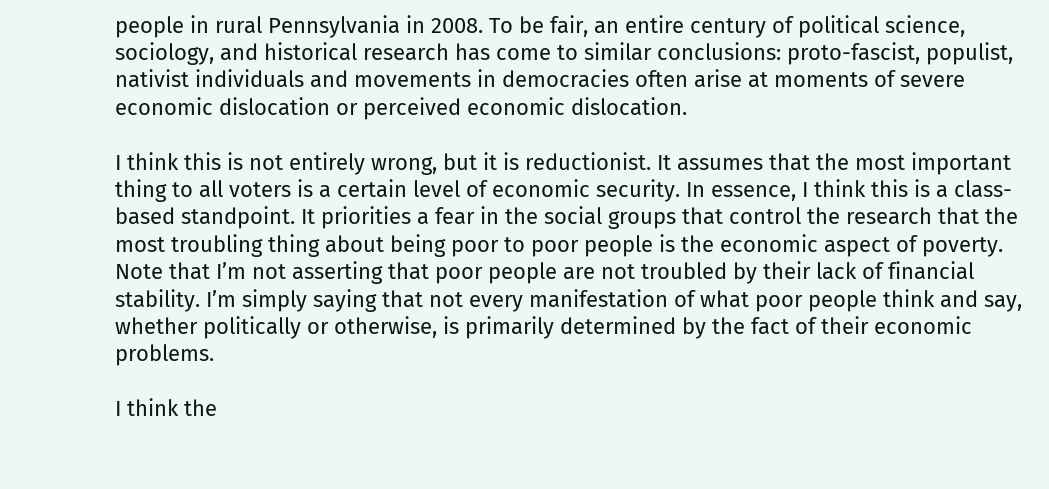people in rural Pennsylvania in 2008. To be fair, an entire century of political science, sociology, and historical research has come to similar conclusions: proto-fascist, populist, nativist individuals and movements in democracies often arise at moments of severe economic dislocation or perceived economic dislocation.

I think this is not entirely wrong, but it is reductionist. It assumes that the most important thing to all voters is a certain level of economic security. In essence, I think this is a class-based standpoint. It priorities a fear in the social groups that control the research that the most troubling thing about being poor to poor people is the economic aspect of poverty. Note that I’m not asserting that poor people are not troubled by their lack of financial stability. I’m simply saying that not every manifestation of what poor people think and say, whether politically or otherwise, is primarily determined by the fact of their economic problems.

I think the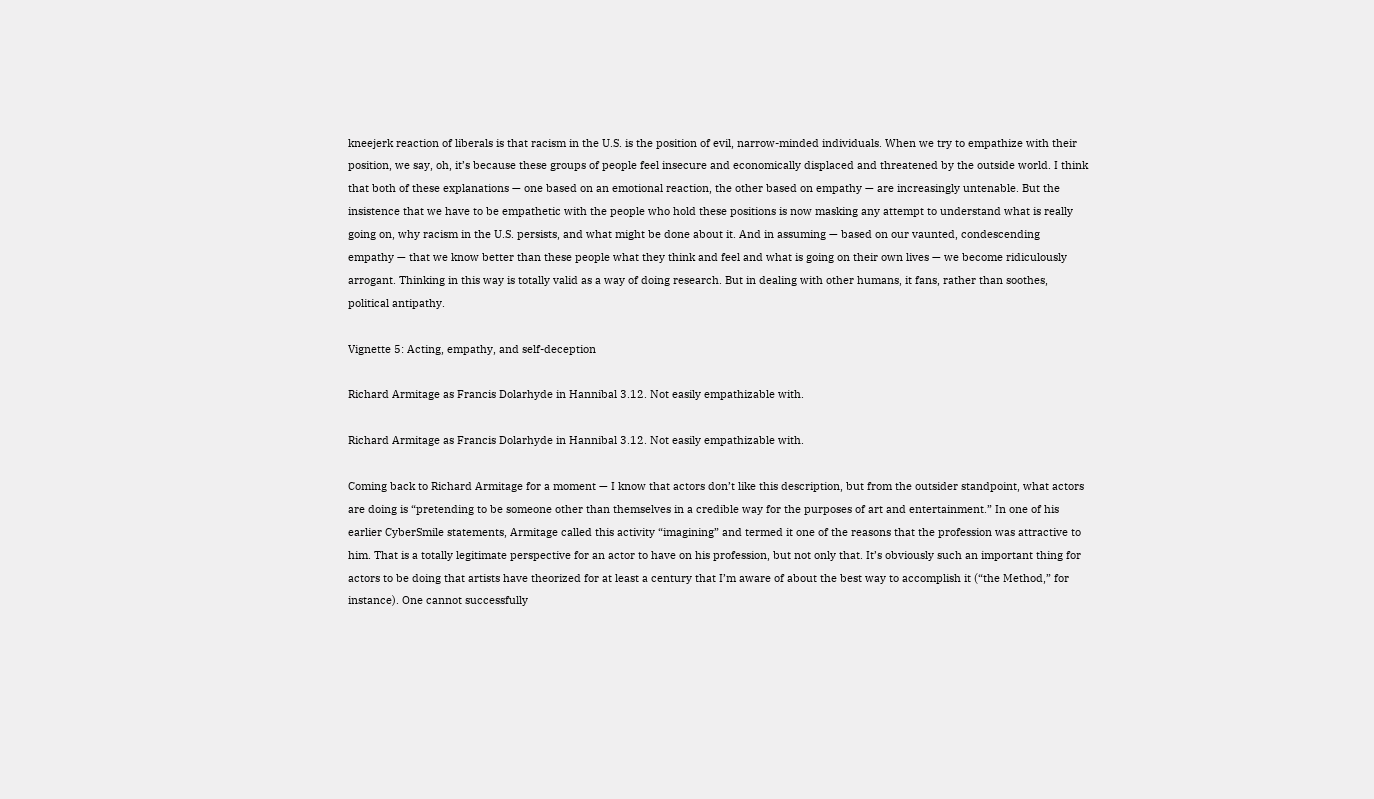kneejerk reaction of liberals is that racism in the U.S. is the position of evil, narrow-minded individuals. When we try to empathize with their position, we say, oh, it’s because these groups of people feel insecure and economically displaced and threatened by the outside world. I think that both of these explanations — one based on an emotional reaction, the other based on empathy — are increasingly untenable. But the insistence that we have to be empathetic with the people who hold these positions is now masking any attempt to understand what is really going on, why racism in the U.S. persists, and what might be done about it. And in assuming — based on our vaunted, condescending empathy — that we know better than these people what they think and feel and what is going on their own lives — we become ridiculously arrogant. Thinking in this way is totally valid as a way of doing research. But in dealing with other humans, it fans, rather than soothes, political antipathy.

Vignette 5: Acting, empathy, and self-deception

Richard Armitage as Francis Dolarhyde in Hannibal 3.12. Not easily empathizable with.

Richard Armitage as Francis Dolarhyde in Hannibal 3.12. Not easily empathizable with.

Coming back to Richard Armitage for a moment — I know that actors don’t like this description, but from the outsider standpoint, what actors are doing is “pretending to be someone other than themselves in a credible way for the purposes of art and entertainment.” In one of his earlier CyberSmile statements, Armitage called this activity “imagining” and termed it one of the reasons that the profession was attractive to him. That is a totally legitimate perspective for an actor to have on his profession, but not only that. It’s obviously such an important thing for actors to be doing that artists have theorized for at least a century that I’m aware of about the best way to accomplish it (“the Method,” for instance). One cannot successfully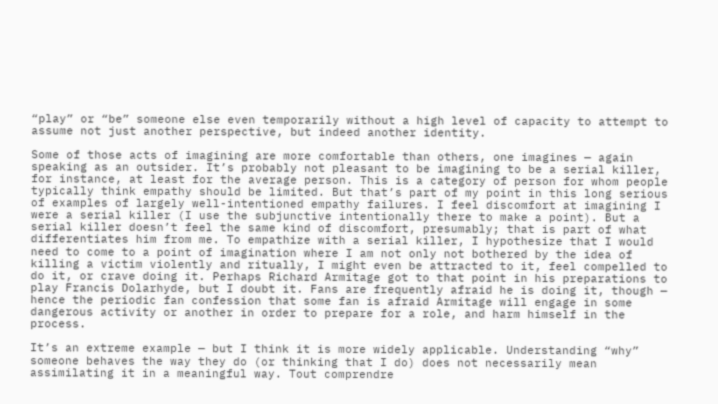“play” or “be” someone else even temporarily without a high level of capacity to attempt to assume not just another perspective, but indeed another identity.

Some of those acts of imagining are more comfortable than others, one imagines — again speaking as an outsider. It’s probably not pleasant to be imagining to be a serial killer, for instance, at least for the average person. This is a category of person for whom people typically think empathy should be limited. But that’s part of my point in this long serious of examples of largely well-intentioned empathy failures. I feel discomfort at imagining I were a serial killer (I use the subjunctive intentionally there to make a point). But a serial killer doesn’t feel the same kind of discomfort, presumably; that is part of what differentiates him from me. To empathize with a serial killer, I hypothesize that I would need to come to a point of imagination where I am not only not bothered by the idea of killing a victim violently and ritually, I might even be attracted to it, feel compelled to do it, or crave doing it. Perhaps Richard Armitage got to that point in his preparations to play Francis Dolarhyde, but I doubt it. Fans are frequently afraid he is doing it, though — hence the periodic fan confession that some fan is afraid Armitage will engage in some dangerous activity or another in order to prepare for a role, and harm himself in the process.

It’s an extreme example — but I think it is more widely applicable. Understanding “why” someone behaves the way they do (or thinking that I do) does not necessarily mean assimilating it in a meaningful way. Tout comprendre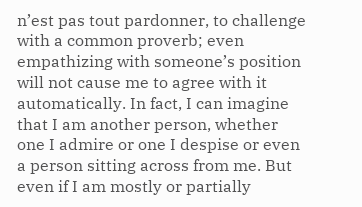n’est pas tout pardonner, to challenge with a common proverb; even empathizing with someone’s position will not cause me to agree with it automatically. In fact, I can imagine that I am another person, whether one I admire or one I despise or even a person sitting across from me. But even if I am mostly or partially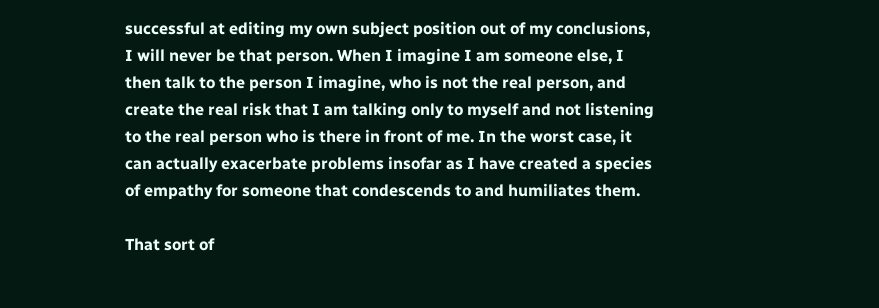successful at editing my own subject position out of my conclusions, I will never be that person. When I imagine I am someone else, I then talk to the person I imagine, who is not the real person, and create the real risk that I am talking only to myself and not listening to the real person who is there in front of me. In the worst case, it can actually exacerbate problems insofar as I have created a species of empathy for someone that condescends to and humiliates them.

That sort of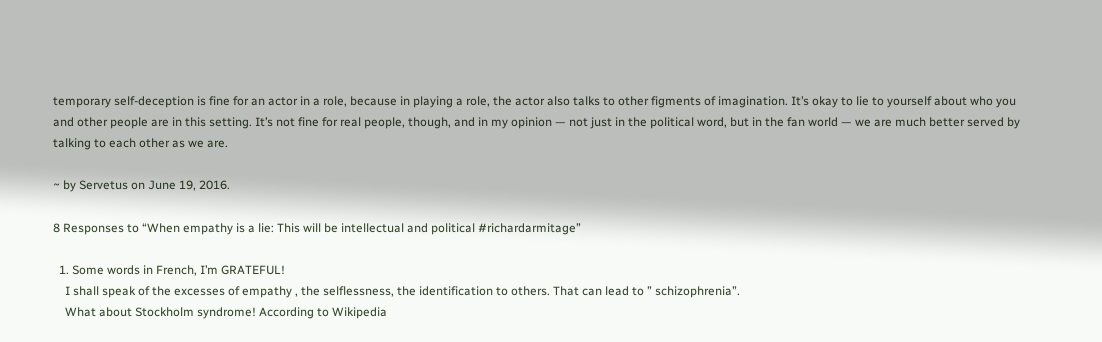temporary self-deception is fine for an actor in a role, because in playing a role, the actor also talks to other figments of imagination. It’s okay to lie to yourself about who you and other people are in this setting. It’s not fine for real people, though, and in my opinion — not just in the political word, but in the fan world — we are much better served by talking to each other as we are.

~ by Servetus on June 19, 2016.

8 Responses to “When empathy is a lie: This will be intellectual and political #richardarmitage”

  1. Some words in French, I’m GRATEFUL!
    I shall speak of the excesses of empathy , the selflessness, the identification to others. That can lead to ” schizophrenia”.
    What about Stockholm syndrome! According to Wikipedia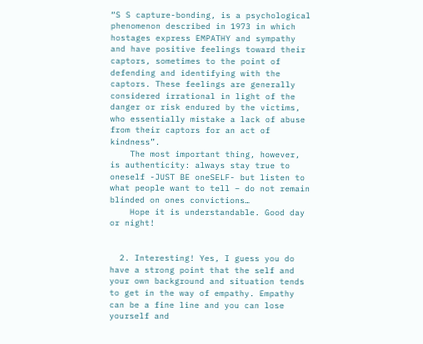“S S capture-bonding, is a psychological phenomenon described in 1973 in which hostages express EMPATHY and sympathy and have positive feelings toward their captors, sometimes to the point of defending and identifying with the captors. These feelings are generally considered irrational in light of the danger or risk endured by the victims, who essentially mistake a lack of abuse from their captors for an act of kindness”.
    The most important thing, however, is authenticity: always stay true to oneself -JUST BE oneSELF- but listen to what people want to tell – do not remain blinded on ones convictions…
    Hope it is understandable. Good day or night!


  2. Interesting! Yes, I guess you do have a strong point that the self and your own background and situation tends to get in the way of empathy. Empathy can be a fine line and you can lose yourself and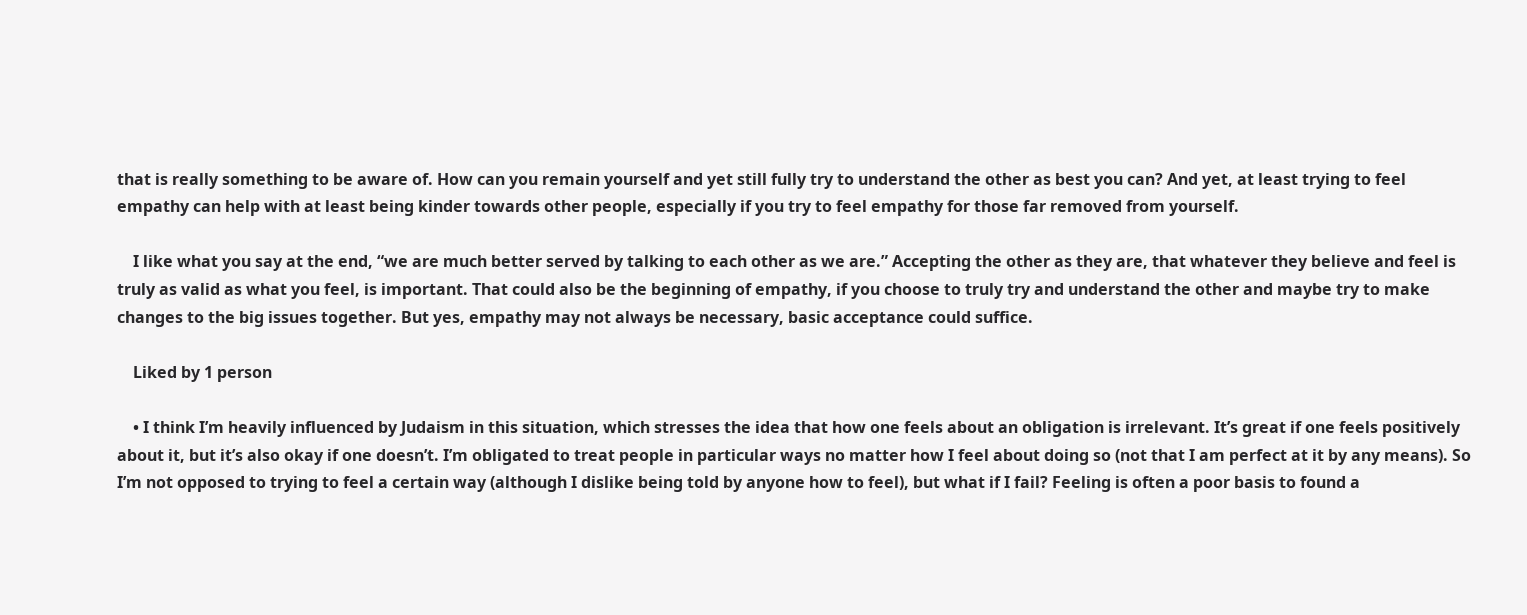that is really something to be aware of. How can you remain yourself and yet still fully try to understand the other as best you can? And yet, at least trying to feel empathy can help with at least being kinder towards other people, especially if you try to feel empathy for those far removed from yourself.

    I like what you say at the end, “we are much better served by talking to each other as we are.” Accepting the other as they are, that whatever they believe and feel is truly as valid as what you feel, is important. That could also be the beginning of empathy, if you choose to truly try and understand the other and maybe try to make changes to the big issues together. But yes, empathy may not always be necessary, basic acceptance could suffice.

    Liked by 1 person

    • I think I’m heavily influenced by Judaism in this situation, which stresses the idea that how one feels about an obligation is irrelevant. It’s great if one feels positively about it, but it’s also okay if one doesn’t. I’m obligated to treat people in particular ways no matter how I feel about doing so (not that I am perfect at it by any means). So I’m not opposed to trying to feel a certain way (although I dislike being told by anyone how to feel), but what if I fail? Feeling is often a poor basis to found a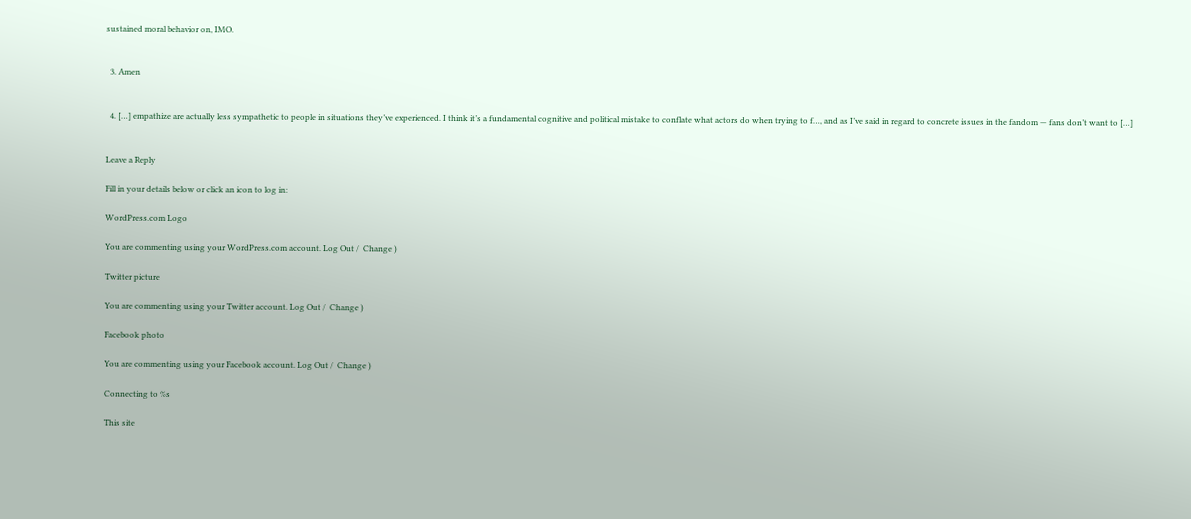sustained moral behavior on, IMO.


  3. Amen


  4. […] empathize are actually less sympathetic to people in situations they’ve experienced. I think it’s a fundamental cognitive and political mistake to conflate what actors do when trying to f…, and as I’ve said in regard to concrete issues in the fandom — fans don’t want to […]


Leave a Reply

Fill in your details below or click an icon to log in:

WordPress.com Logo

You are commenting using your WordPress.com account. Log Out /  Change )

Twitter picture

You are commenting using your Twitter account. Log Out /  Change )

Facebook photo

You are commenting using your Facebook account. Log Out /  Change )

Connecting to %s

This site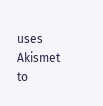uses Akismet to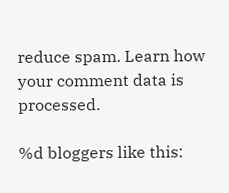reduce spam. Learn how your comment data is processed.

%d bloggers like this: